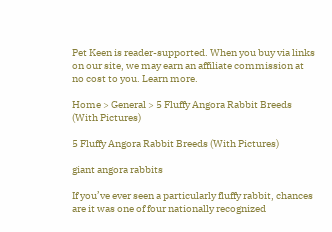Pet Keen is reader-supported. When you buy via links on our site, we may earn an affiliate commission at no cost to you. Learn more.

Home > General > 5 Fluffy Angora Rabbit Breeds (With Pictures)

5 Fluffy Angora Rabbit Breeds (With Pictures)

giant angora rabbits

If you’ve ever seen a particularly fluffy rabbit, chances are it was one of four nationally recognized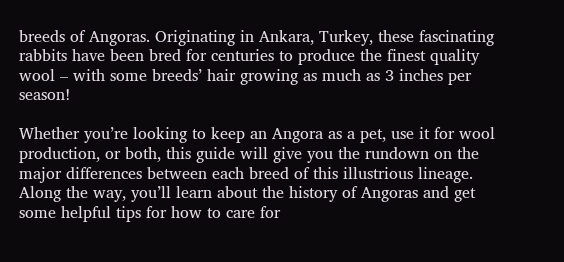breeds of Angoras. Originating in Ankara, Turkey, these fascinating rabbits have been bred for centuries to produce the finest quality wool – with some breeds’ hair growing as much as 3 inches per season!

Whether you’re looking to keep an Angora as a pet, use it for wool production, or both, this guide will give you the rundown on the major differences between each breed of this illustrious lineage. Along the way, you’ll learn about the history of Angoras and get some helpful tips for how to care for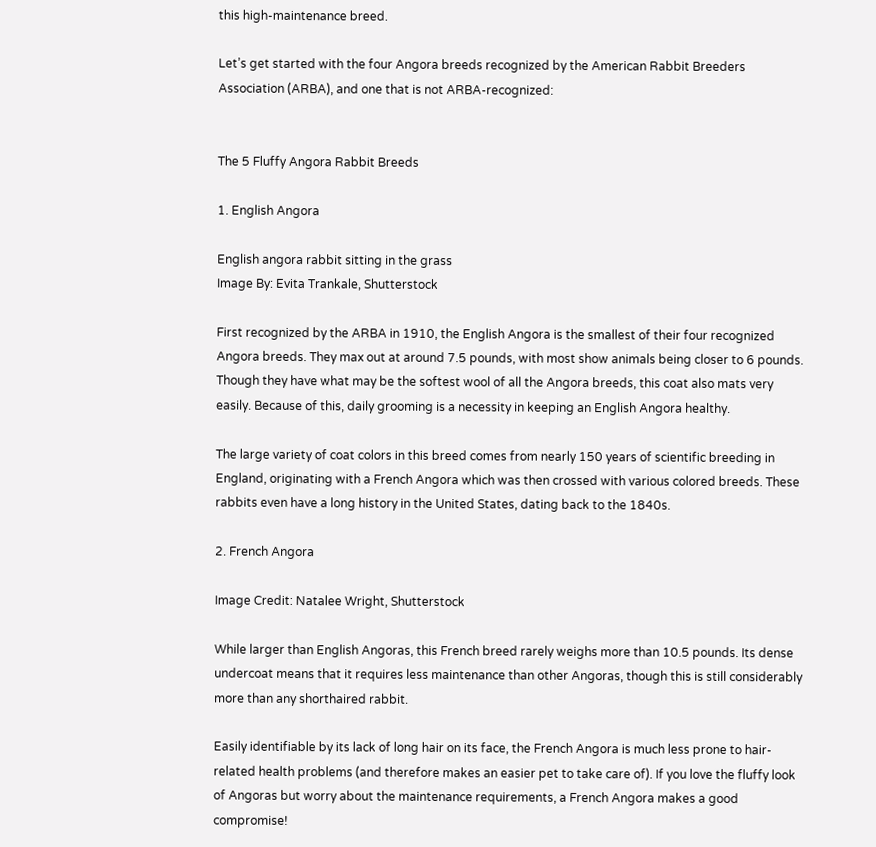this high-maintenance breed.

Let’s get started with the four Angora breeds recognized by the American Rabbit Breeders Association (ARBA), and one that is not ARBA-recognized:


The 5 Fluffy Angora Rabbit Breeds

1. English Angora

English angora rabbit sitting in the grass
Image By: Evita Trankale, Shutterstock

First recognized by the ARBA in 1910, the English Angora is the smallest of their four recognized Angora breeds. They max out at around 7.5 pounds, with most show animals being closer to 6 pounds. Though they have what may be the softest wool of all the Angora breeds, this coat also mats very easily. Because of this, daily grooming is a necessity in keeping an English Angora healthy.

The large variety of coat colors in this breed comes from nearly 150 years of scientific breeding in England, originating with a French Angora which was then crossed with various colored breeds. These rabbits even have a long history in the United States, dating back to the 1840s.

2. French Angora

Image Credit: Natalee Wright, Shutterstock

While larger than English Angoras, this French breed rarely weighs more than 10.5 pounds. Its dense undercoat means that it requires less maintenance than other Angoras, though this is still considerably more than any shorthaired rabbit.

Easily identifiable by its lack of long hair on its face, the French Angora is much less prone to hair-related health problems (and therefore makes an easier pet to take care of). If you love the fluffy look of Angoras but worry about the maintenance requirements, a French Angora makes a good compromise!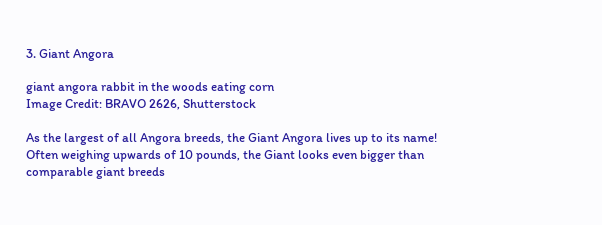3. Giant Angora

giant angora rabbit in the woods eating corn
Image Credit: BRAVO 2626, Shutterstock

As the largest of all Angora breeds, the Giant Angora lives up to its name! Often weighing upwards of 10 pounds, the Giant looks even bigger than comparable giant breeds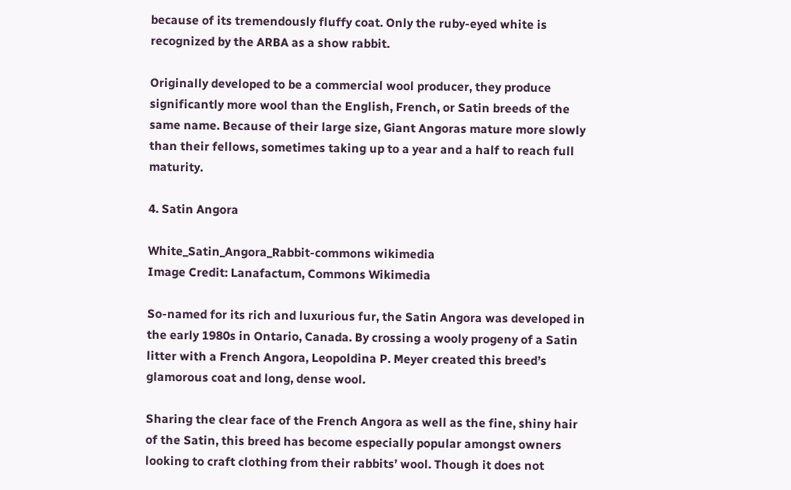because of its tremendously fluffy coat. Only the ruby-eyed white is recognized by the ARBA as a show rabbit.

Originally developed to be a commercial wool producer, they produce significantly more wool than the English, French, or Satin breeds of the same name. Because of their large size, Giant Angoras mature more slowly than their fellows, sometimes taking up to a year and a half to reach full maturity.

4. Satin Angora

White_Satin_Angora_Rabbit-commons wikimedia
Image Credit: Lanafactum, Commons Wikimedia

So-named for its rich and luxurious fur, the Satin Angora was developed in the early 1980s in Ontario, Canada. By crossing a wooly progeny of a Satin litter with a French Angora, Leopoldina P. Meyer created this breed’s glamorous coat and long, dense wool.

Sharing the clear face of the French Angora as well as the fine, shiny hair of the Satin, this breed has become especially popular amongst owners looking to craft clothing from their rabbits’ wool. Though it does not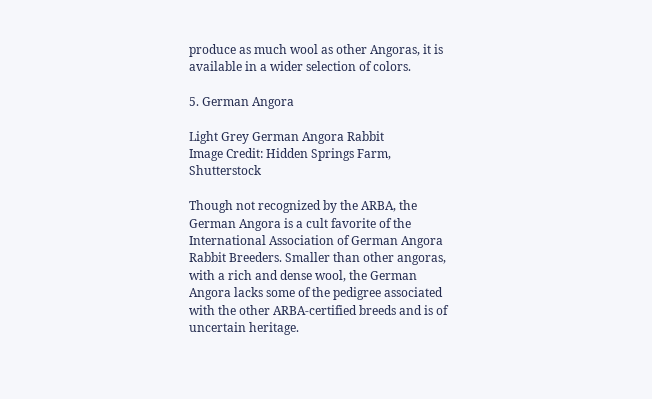produce as much wool as other Angoras, it is available in a wider selection of colors.

5. German Angora

Light Grey German Angora Rabbit
Image Credit: Hidden Springs Farm, Shutterstock

Though not recognized by the ARBA, the German Angora is a cult favorite of the International Association of German Angora Rabbit Breeders. Smaller than other angoras, with a rich and dense wool, the German Angora lacks some of the pedigree associated with the other ARBA-certified breeds and is of uncertain heritage.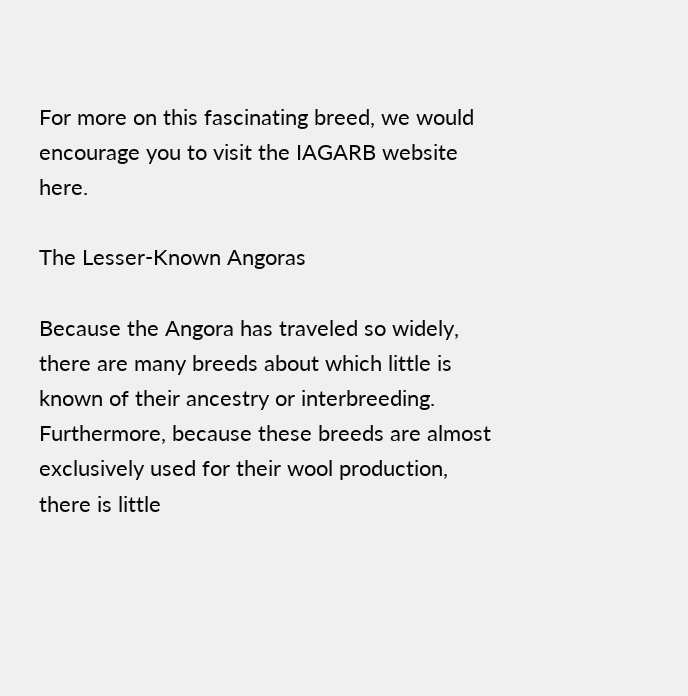For more on this fascinating breed, we would encourage you to visit the IAGARB website here.

The Lesser-Known Angoras

Because the Angora has traveled so widely, there are many breeds about which little is known of their ancestry or interbreeding. Furthermore, because these breeds are almost exclusively used for their wool production, there is little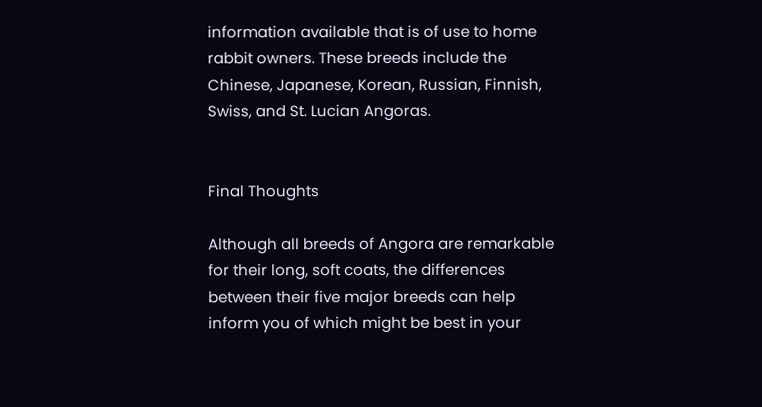information available that is of use to home rabbit owners. These breeds include the Chinese, Japanese, Korean, Russian, Finnish, Swiss, and St. Lucian Angoras.


Final Thoughts

Although all breeds of Angora are remarkable for their long, soft coats, the differences between their five major breeds can help inform you of which might be best in your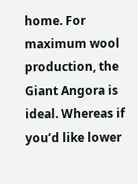home. For maximum wool production, the Giant Angora is ideal. Whereas if you’d like lower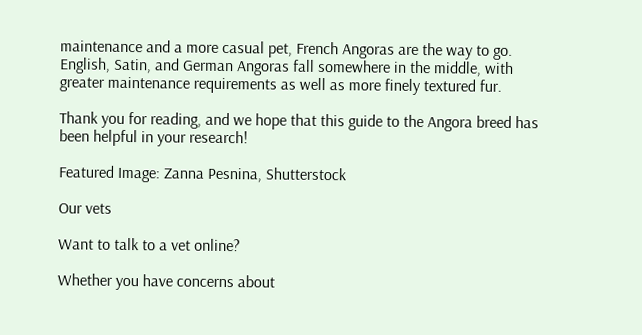maintenance and a more casual pet, French Angoras are the way to go. English, Satin, and German Angoras fall somewhere in the middle, with greater maintenance requirements as well as more finely textured fur.

Thank you for reading, and we hope that this guide to the Angora breed has been helpful in your research!

Featured Image: Zanna Pesnina, Shutterstock

Our vets

Want to talk to a vet online?

Whether you have concerns about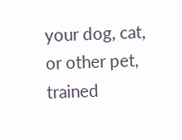your dog, cat, or other pet, trained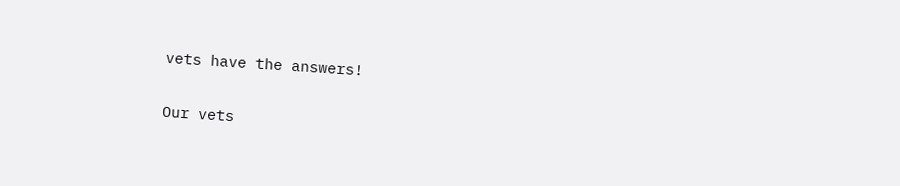vets have the answers!

Our vets